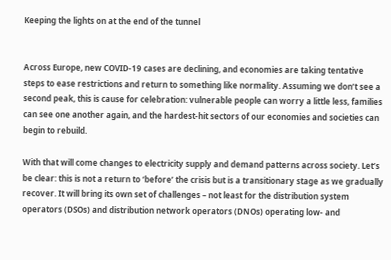Keeping the lights on at the end of the tunnel


Across Europe, new COVID-19 cases are declining, and economies are taking tentative steps to ease restrictions and return to something like normality. Assuming we don’t see a second peak, this is cause for celebration: vulnerable people can worry a little less, families can see one another again, and the hardest-hit sectors of our economies and societies can begin to rebuild.

With that will come changes to electricity supply and demand patterns across society. Let’s be clear: this is not a return to ‘before’ the crisis but is a transitionary stage as we gradually recover. It will bring its own set of challenges – not least for the distribution system operators (DSOs) and distribution network operators (DNOs) operating low- and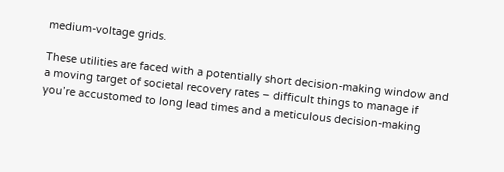medium-voltage grids.

These utilities are faced with a potentially short decision-making window and a moving target of societal recovery rates – difficult things to manage if you’re accustomed to long lead times and a meticulous decision-making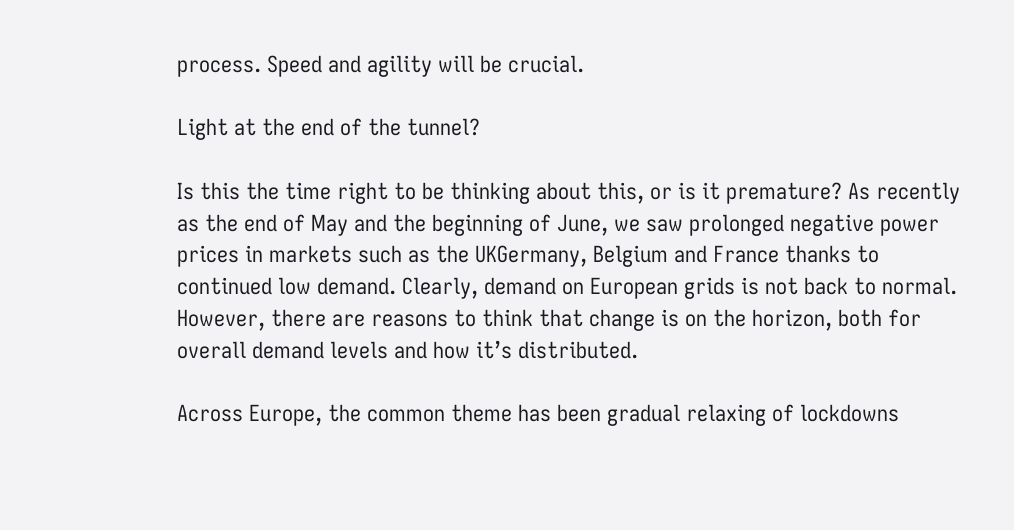process. Speed and agility will be crucial.

Light at the end of the tunnel?

Is this the time right to be thinking about this, or is it premature? As recently as the end of May and the beginning of June, we saw prolonged negative power prices in markets such as the UKGermany, Belgium and France thanks to continued low demand. Clearly, demand on European grids is not back to normal. However, there are reasons to think that change is on the horizon, both for overall demand levels and how it’s distributed.

Across Europe, the common theme has been gradual relaxing of lockdowns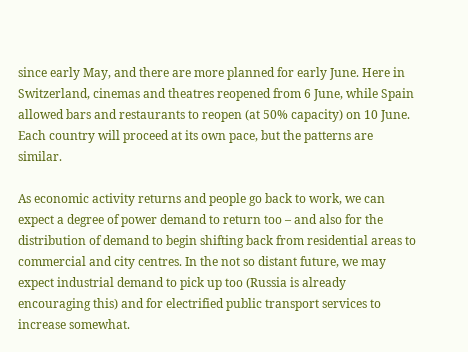since early May, and there are more planned for early June. Here in Switzerland, cinemas and theatres reopened from 6 June, while Spain allowed bars and restaurants to reopen (at 50% capacity) on 10 June. Each country will proceed at its own pace, but the patterns are similar.

As economic activity returns and people go back to work, we can expect a degree of power demand to return too – and also for the distribution of demand to begin shifting back from residential areas to commercial and city centres. In the not so distant future, we may expect industrial demand to pick up too (Russia is already encouraging this) and for electrified public transport services to increase somewhat.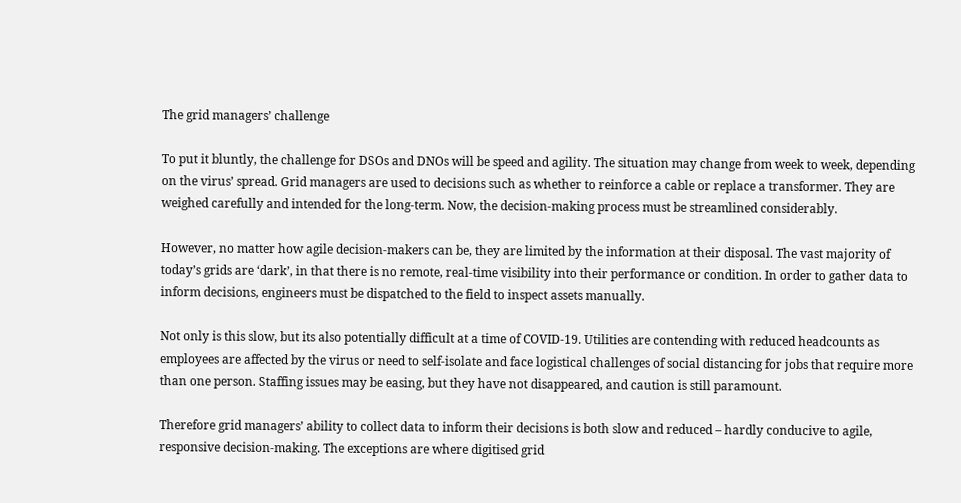The grid managers’ challenge

To put it bluntly, the challenge for DSOs and DNOs will be speed and agility. The situation may change from week to week, depending on the virus’ spread. Grid managers are used to decisions such as whether to reinforce a cable or replace a transformer. They are weighed carefully and intended for the long-term. Now, the decision-making process must be streamlined considerably.

However, no matter how agile decision-makers can be, they are limited by the information at their disposal. The vast majority of today’s grids are ‘dark’, in that there is no remote, real-time visibility into their performance or condition. In order to gather data to inform decisions, engineers must be dispatched to the field to inspect assets manually.

Not only is this slow, but its also potentially difficult at a time of COVID-19. Utilities are contending with reduced headcounts as employees are affected by the virus or need to self-isolate and face logistical challenges of social distancing for jobs that require more than one person. Staffing issues may be easing, but they have not disappeared, and caution is still paramount.

Therefore grid managers’ ability to collect data to inform their decisions is both slow and reduced – hardly conducive to agile, responsive decision-making. The exceptions are where digitised grid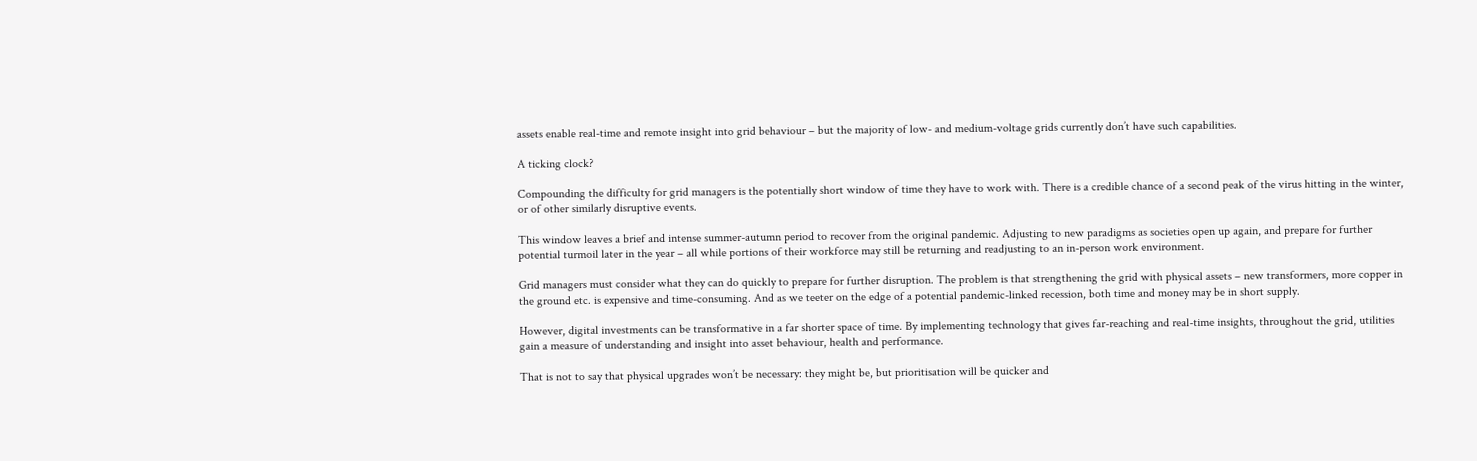assets enable real-time and remote insight into grid behaviour – but the majority of low- and medium-voltage grids currently don’t have such capabilities.

A ticking clock?

Compounding the difficulty for grid managers is the potentially short window of time they have to work with. There is a credible chance of a second peak of the virus hitting in the winter, or of other similarly disruptive events.

This window leaves a brief and intense summer-autumn period to recover from the original pandemic. Adjusting to new paradigms as societies open up again, and prepare for further potential turmoil later in the year – all while portions of their workforce may still be returning and readjusting to an in-person work environment.

Grid managers must consider what they can do quickly to prepare for further disruption. The problem is that strengthening the grid with physical assets – new transformers, more copper in the ground etc. is expensive and time-consuming. And as we teeter on the edge of a potential pandemic-linked recession, both time and money may be in short supply.

However, digital investments can be transformative in a far shorter space of time. By implementing technology that gives far-reaching and real-time insights, throughout the grid, utilities gain a measure of understanding and insight into asset behaviour, health and performance.

That is not to say that physical upgrades won’t be necessary: they might be, but prioritisation will be quicker and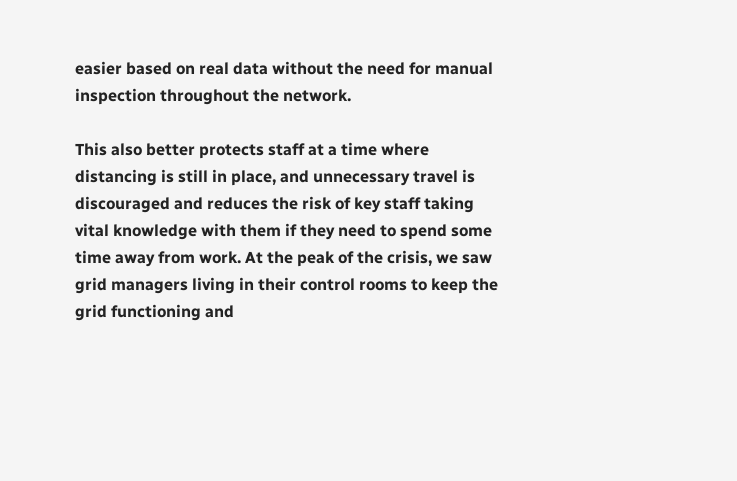easier based on real data without the need for manual inspection throughout the network.

This also better protects staff at a time where distancing is still in place, and unnecessary travel is discouraged and reduces the risk of key staff taking vital knowledge with them if they need to spend some time away from work. At the peak of the crisis, we saw grid managers living in their control rooms to keep the grid functioning and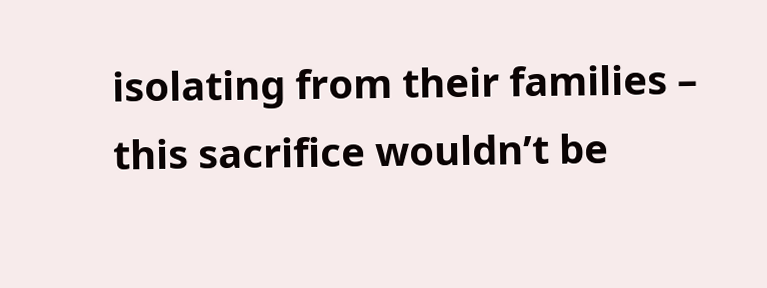isolating from their families – this sacrifice wouldn’t be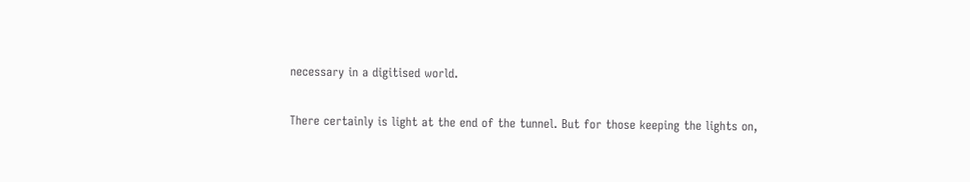necessary in a digitised world.

There certainly is light at the end of the tunnel. But for those keeping the lights on,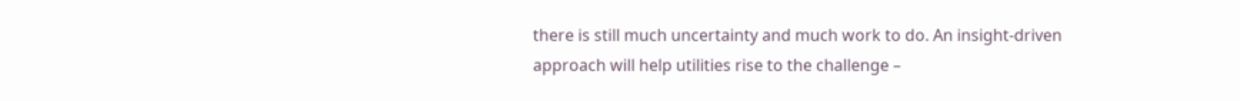there is still much uncertainty and much work to do. An insight-driven approach will help utilities rise to the challenge –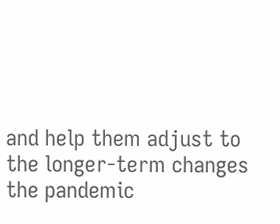and help them adjust to the longer-term changes the pandemic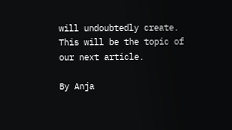will undoubtedly create. This will be the topic of our next article.

By Anja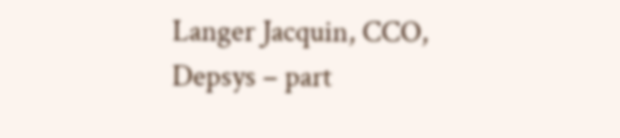Langer Jacquin, CCO, Depsys – part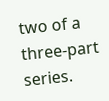two of a three-part series.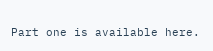Part one is available here.